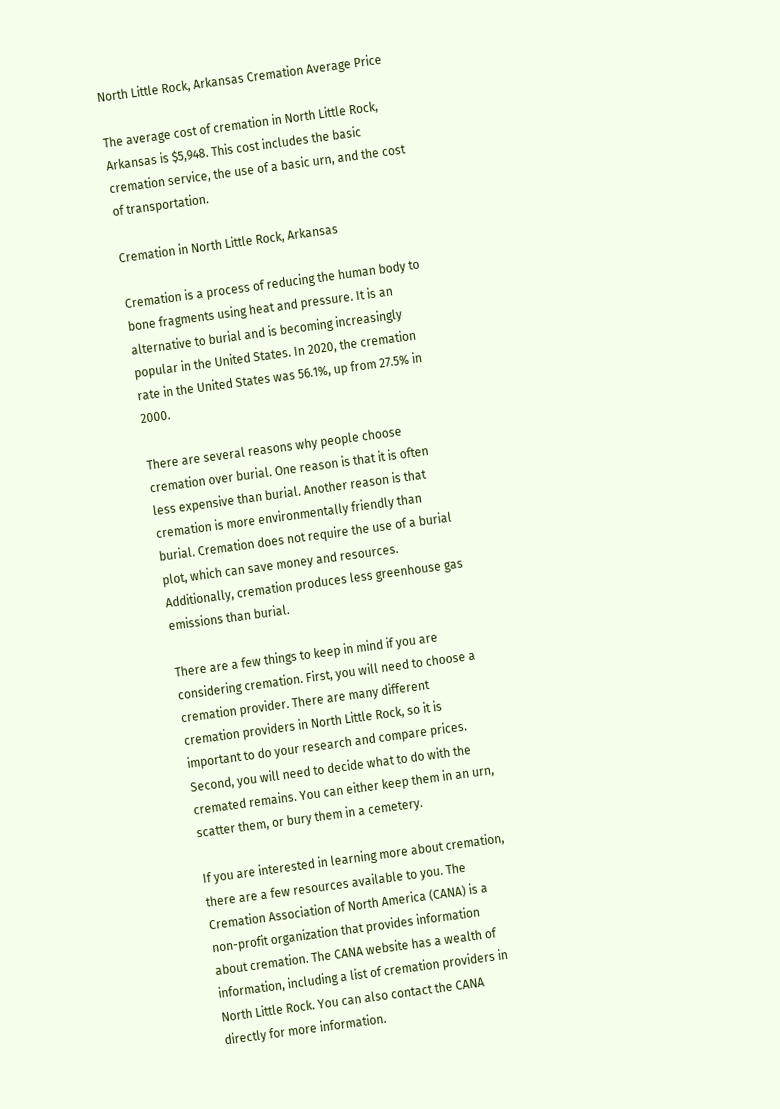North Little Rock, Arkansas Cremation Average Price

The average cost of cremation in North Little Rock, Arkansas is $5,948. This cost includes the basic cremation service, the use of a basic urn, and the cost of transportation.

Cremation in North Little Rock, Arkansas

Cremation is a process of reducing the human body to bone fragments using heat and pressure. It is an alternative to burial and is becoming increasingly popular in the United States. In 2020, the cremation rate in the United States was 56.1%, up from 27.5% in 2000.

There are several reasons why people choose cremation over burial. One reason is that it is often less expensive than burial. Another reason is that cremation is more environmentally friendly than burial. Cremation does not require the use of a burial plot, which can save money and resources. Additionally, cremation produces less greenhouse gas emissions than burial.

There are a few things to keep in mind if you are considering cremation. First, you will need to choose a cremation provider. There are many different cremation providers in North Little Rock, so it is important to do your research and compare prices. Second, you will need to decide what to do with the cremated remains. You can either keep them in an urn, scatter them, or bury them in a cemetery.

If you are interested in learning more about cremation, there are a few resources available to you. The Cremation Association of North America (CANA) is a non-profit organization that provides information about cremation. The CANA website has a wealth of information, including a list of cremation providers in North Little Rock. You can also contact the CANA directly for more information.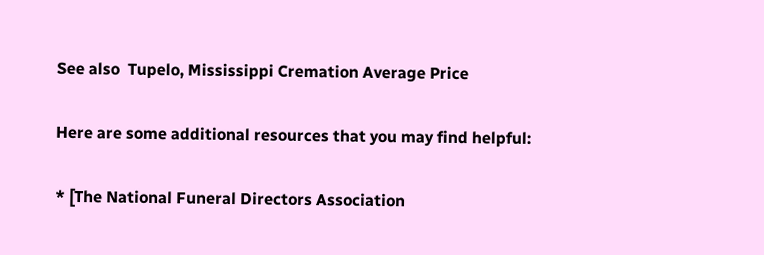See also  Tupelo, Mississippi Cremation Average Price

Here are some additional resources that you may find helpful:

* [The National Funeral Directors Association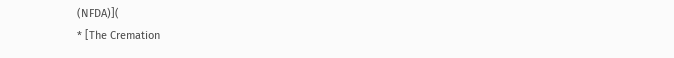(NFDA)](
* [The Cremation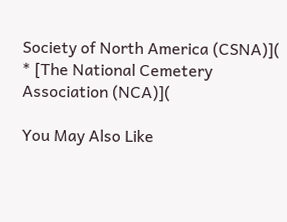Society of North America (CSNA)](
* [The National Cemetery Association (NCA)](

You May Also Like